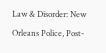Law & Disorder: New Orleans Police, Post-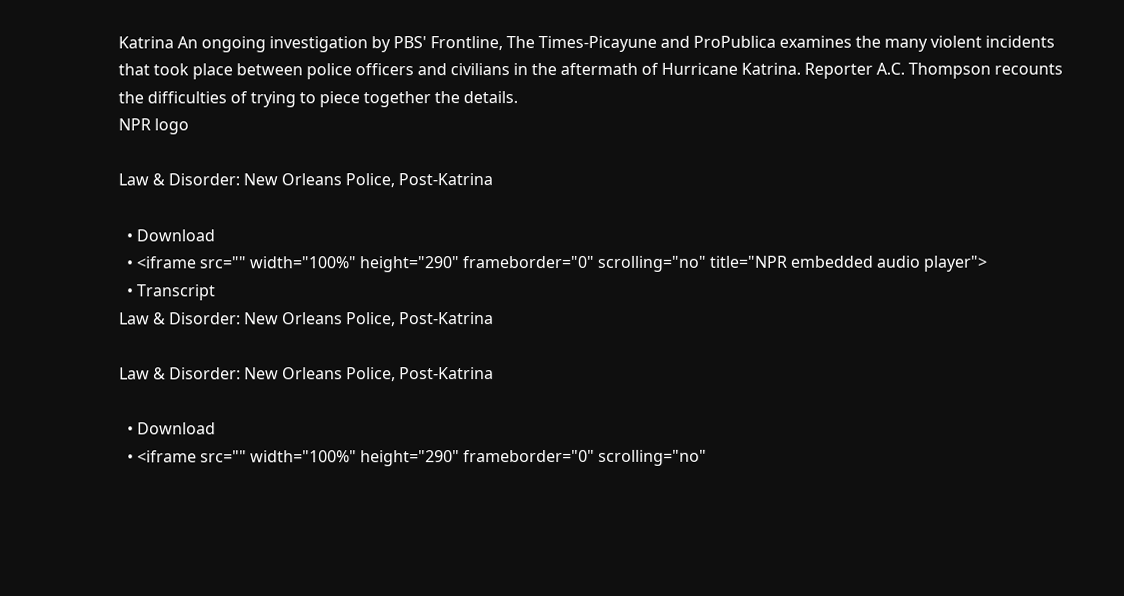Katrina An ongoing investigation by PBS' Frontline, The Times-Picayune and ProPublica examines the many violent incidents that took place between police officers and civilians in the aftermath of Hurricane Katrina. Reporter A.C. Thompson recounts the difficulties of trying to piece together the details.
NPR logo

Law & Disorder: New Orleans Police, Post-Katrina

  • Download
  • <iframe src="" width="100%" height="290" frameborder="0" scrolling="no" title="NPR embedded audio player">
  • Transcript
Law & Disorder: New Orleans Police, Post-Katrina

Law & Disorder: New Orleans Police, Post-Katrina

  • Download
  • <iframe src="" width="100%" height="290" frameborder="0" scrolling="no"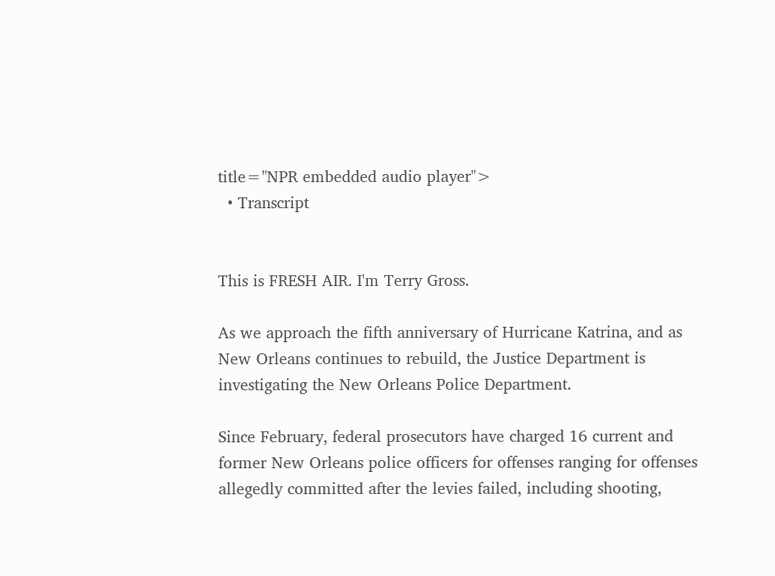title="NPR embedded audio player">
  • Transcript


This is FRESH AIR. I'm Terry Gross.

As we approach the fifth anniversary of Hurricane Katrina, and as New Orleans continues to rebuild, the Justice Department is investigating the New Orleans Police Department.

Since February, federal prosecutors have charged 16 current and former New Orleans police officers for offenses ranging for offenses allegedly committed after the levies failed, including shooting,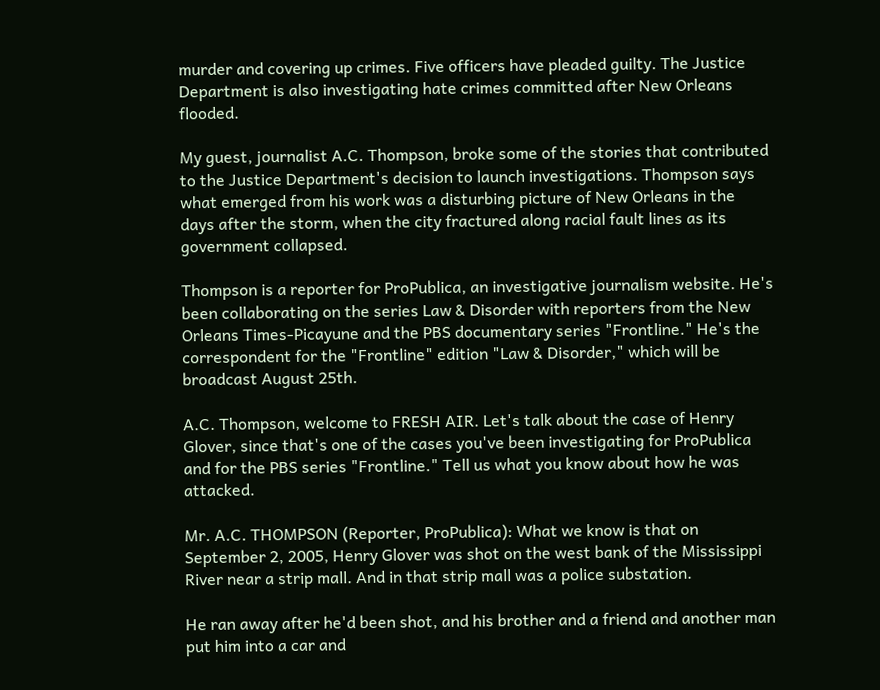murder and covering up crimes. Five officers have pleaded guilty. The Justice Department is also investigating hate crimes committed after New Orleans flooded.

My guest, journalist A.C. Thompson, broke some of the stories that contributed to the Justice Department's decision to launch investigations. Thompson says what emerged from his work was a disturbing picture of New Orleans in the days after the storm, when the city fractured along racial fault lines as its government collapsed.

Thompson is a reporter for ProPublica, an investigative journalism website. He's been collaborating on the series Law & Disorder with reporters from the New Orleans Times-Picayune and the PBS documentary series "Frontline." He's the correspondent for the "Frontline" edition "Law & Disorder," which will be broadcast August 25th.

A.C. Thompson, welcome to FRESH AIR. Let's talk about the case of Henry Glover, since that's one of the cases you've been investigating for ProPublica and for the PBS series "Frontline." Tell us what you know about how he was attacked.

Mr. A.C. THOMPSON (Reporter, ProPublica): What we know is that on September 2, 2005, Henry Glover was shot on the west bank of the Mississippi River near a strip mall. And in that strip mall was a police substation.

He ran away after he'd been shot, and his brother and a friend and another man put him into a car and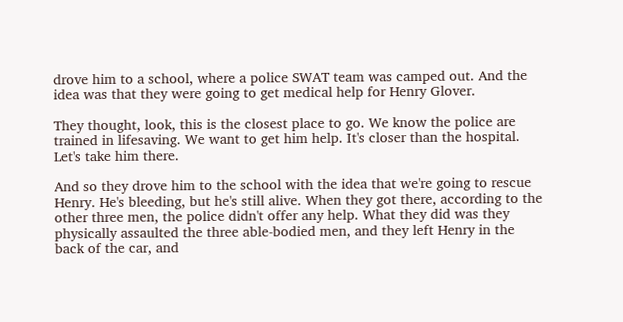drove him to a school, where a police SWAT team was camped out. And the idea was that they were going to get medical help for Henry Glover.

They thought, look, this is the closest place to go. We know the police are trained in lifesaving. We want to get him help. It's closer than the hospital. Let's take him there.

And so they drove him to the school with the idea that we're going to rescue Henry. He's bleeding, but he's still alive. When they got there, according to the other three men, the police didn't offer any help. What they did was they physically assaulted the three able-bodied men, and they left Henry in the back of the car, and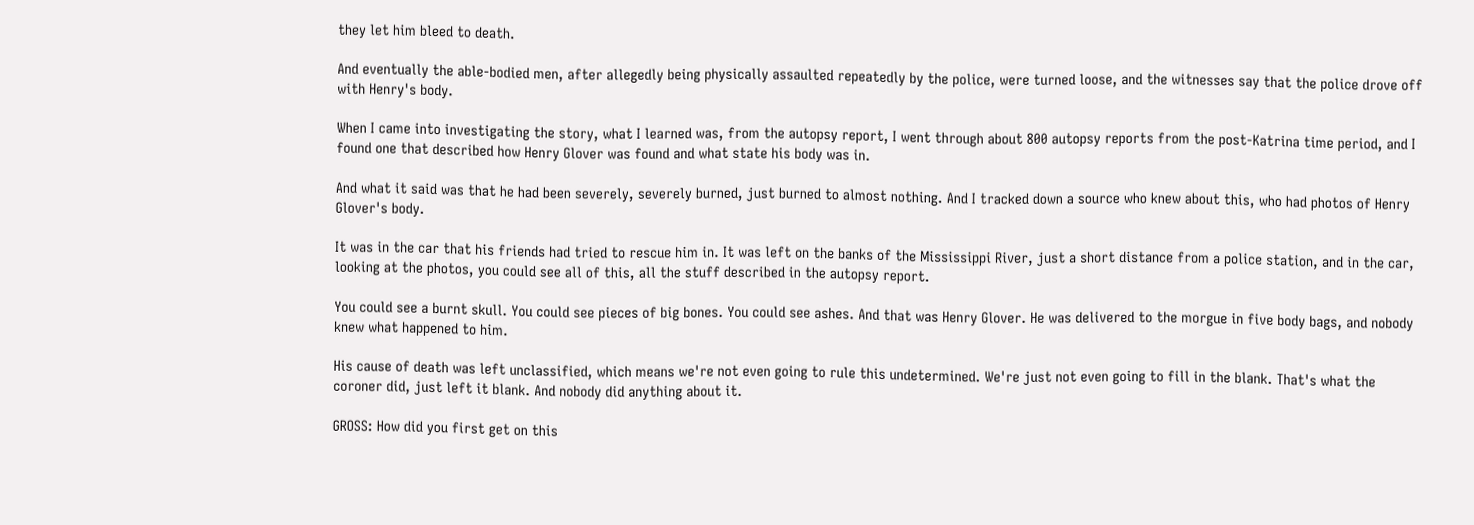they let him bleed to death.

And eventually the able-bodied men, after allegedly being physically assaulted repeatedly by the police, were turned loose, and the witnesses say that the police drove off with Henry's body.

When I came into investigating the story, what I learned was, from the autopsy report, I went through about 800 autopsy reports from the post-Katrina time period, and I found one that described how Henry Glover was found and what state his body was in.

And what it said was that he had been severely, severely burned, just burned to almost nothing. And I tracked down a source who knew about this, who had photos of Henry Glover's body.

It was in the car that his friends had tried to rescue him in. It was left on the banks of the Mississippi River, just a short distance from a police station, and in the car, looking at the photos, you could see all of this, all the stuff described in the autopsy report.

You could see a burnt skull. You could see pieces of big bones. You could see ashes. And that was Henry Glover. He was delivered to the morgue in five body bags, and nobody knew what happened to him.

His cause of death was left unclassified, which means we're not even going to rule this undetermined. We're just not even going to fill in the blank. That's what the coroner did, just left it blank. And nobody did anything about it.

GROSS: How did you first get on this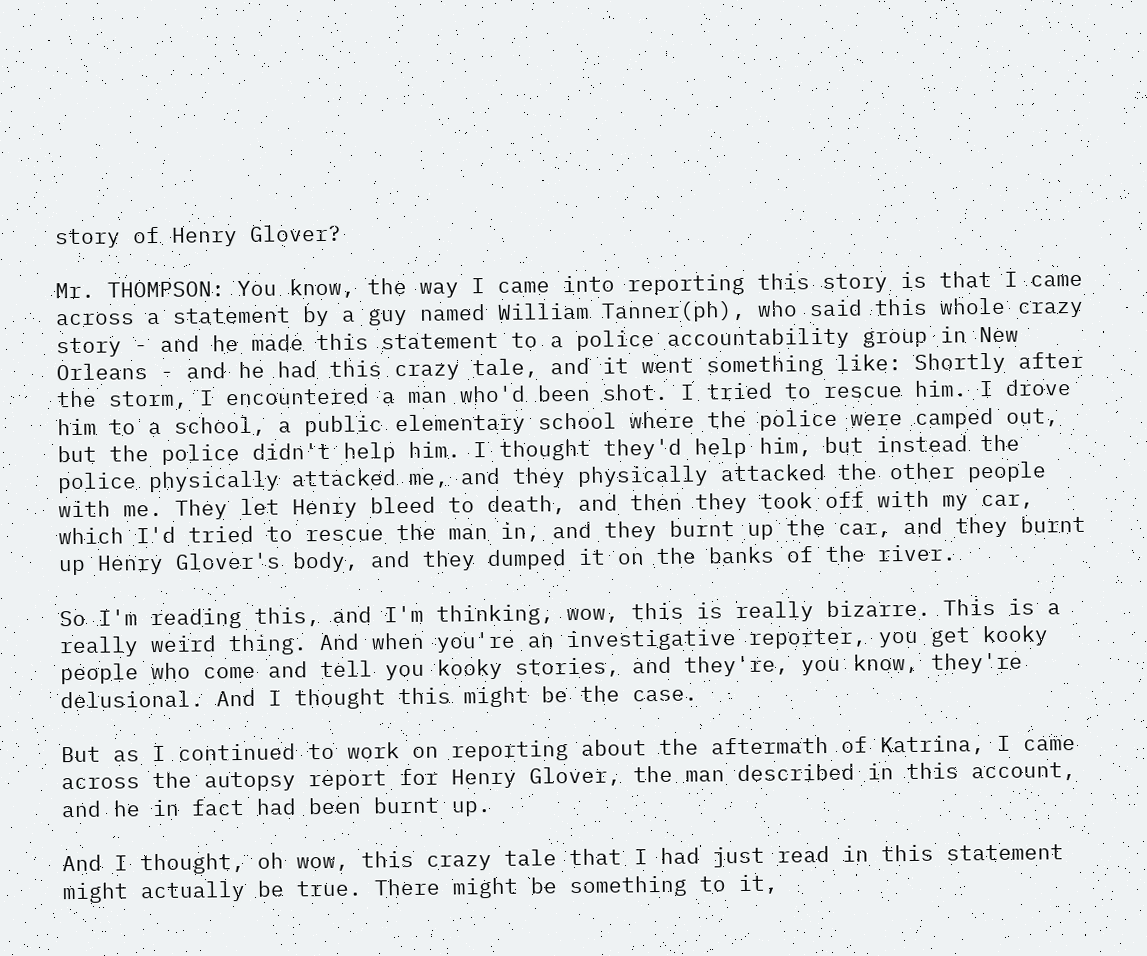story of Henry Glover?

Mr. THOMPSON: You know, the way I came into reporting this story is that I came across a statement by a guy named William Tanner(ph), who said this whole crazy story - and he made this statement to a police accountability group in New Orleans - and he had this crazy tale, and it went something like: Shortly after the storm, I encountered a man who'd been shot. I tried to rescue him. I drove him to a school, a public elementary school where the police were camped out, but the police didn't help him. I thought they'd help him, but instead the police physically attacked me, and they physically attacked the other people with me. They let Henry bleed to death, and then they took off with my car, which I'd tried to rescue the man in, and they burnt up the car, and they burnt up Henry Glover's body, and they dumped it on the banks of the river.

So I'm reading this, and I'm thinking, wow, this is really bizarre. This is a really weird thing. And when you're an investigative reporter, you get kooky people who come and tell you kooky stories, and they're, you know, they're delusional. And I thought this might be the case.

But as I continued to work on reporting about the aftermath of Katrina, I came across the autopsy report for Henry Glover, the man described in this account, and he in fact had been burnt up.

And I thought, oh wow, this crazy tale that I had just read in this statement might actually be true. There might be something to it,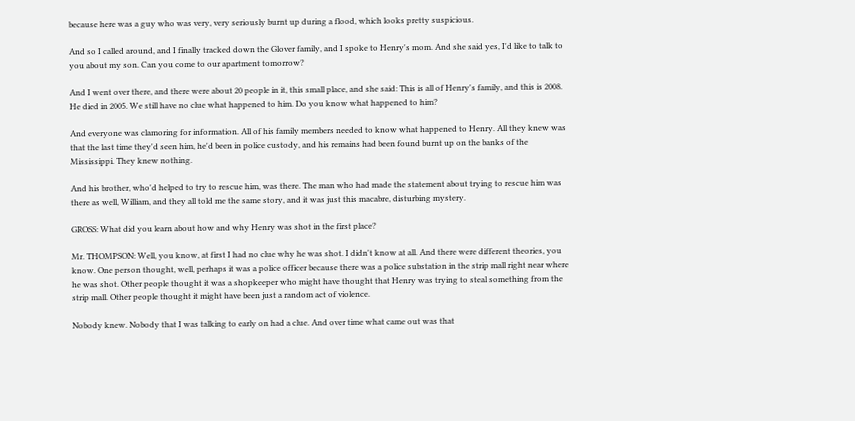because here was a guy who was very, very seriously burnt up during a flood, which looks pretty suspicious.

And so I called around, and I finally tracked down the Glover family, and I spoke to Henry's mom. And she said yes, I'd like to talk to you about my son. Can you come to our apartment tomorrow?

And I went over there, and there were about 20 people in it, this small place, and she said: This is all of Henry's family, and this is 2008. He died in 2005. We still have no clue what happened to him. Do you know what happened to him?

And everyone was clamoring for information. All of his family members needed to know what happened to Henry. All they knew was that the last time they'd seen him, he'd been in police custody, and his remains had been found burnt up on the banks of the Mississippi. They knew nothing.

And his brother, who'd helped to try to rescue him, was there. The man who had made the statement about trying to rescue him was there as well, William, and they all told me the same story, and it was just this macabre, disturbing mystery.

GROSS: What did you learn about how and why Henry was shot in the first place?

Mr. THOMPSON: Well, you know, at first I had no clue why he was shot. I didn't know at all. And there were different theories, you know. One person thought, well, perhaps it was a police officer because there was a police substation in the strip mall right near where he was shot. Other people thought it was a shopkeeper who might have thought that Henry was trying to steal something from the strip mall. Other people thought it might have been just a random act of violence.

Nobody knew. Nobody that I was talking to early on had a clue. And over time what came out was that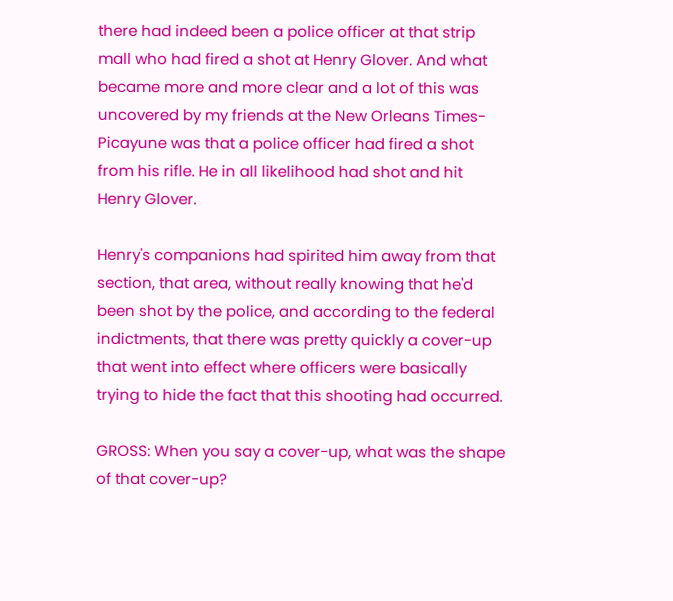there had indeed been a police officer at that strip mall who had fired a shot at Henry Glover. And what became more and more clear and a lot of this was uncovered by my friends at the New Orleans Times-Picayune was that a police officer had fired a shot from his rifle. He in all likelihood had shot and hit Henry Glover.

Henry's companions had spirited him away from that section, that area, without really knowing that he'd been shot by the police, and according to the federal indictments, that there was pretty quickly a cover-up that went into effect where officers were basically trying to hide the fact that this shooting had occurred.

GROSS: When you say a cover-up, what was the shape of that cover-up?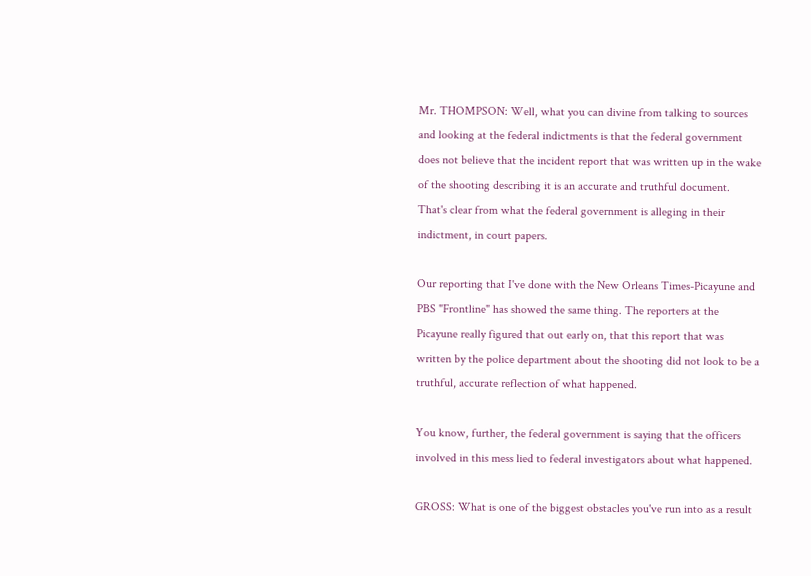Mr. THOMPSON: Well, what you can divine from talking to sources and looking at the federal indictments is that the federal government does not believe that the incident report that was written up in the wake of the shooting describing it is an accurate and truthful document. That's clear from what the federal government is alleging in their indictment, in court papers.

Our reporting that I've done with the New Orleans Times-Picayune and PBS "Frontline" has showed the same thing. The reporters at the Picayune really figured that out early on, that this report that was written by the police department about the shooting did not look to be a truthful, accurate reflection of what happened.

You know, further, the federal government is saying that the officers involved in this mess lied to federal investigators about what happened.

GROSS: What is one of the biggest obstacles you've run into as a result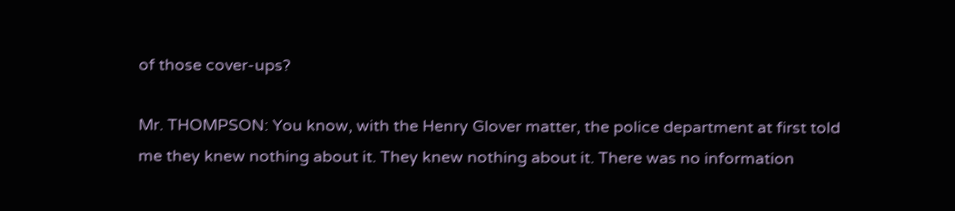of those cover-ups?

Mr. THOMPSON: You know, with the Henry Glover matter, the police department at first told me they knew nothing about it. They knew nothing about it. There was no information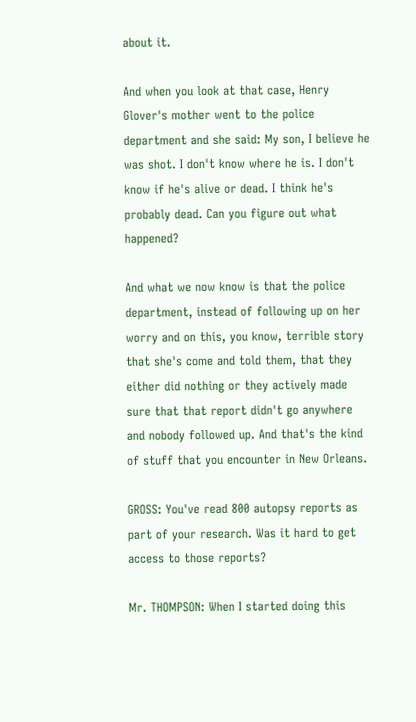about it.

And when you look at that case, Henry Glover's mother went to the police department and she said: My son, I believe he was shot. I don't know where he is. I don't know if he's alive or dead. I think he's probably dead. Can you figure out what happened?

And what we now know is that the police department, instead of following up on her worry and on this, you know, terrible story that she's come and told them, that they either did nothing or they actively made sure that that report didn't go anywhere and nobody followed up. And that's the kind of stuff that you encounter in New Orleans.

GROSS: You've read 800 autopsy reports as part of your research. Was it hard to get access to those reports?

Mr. THOMPSON: When I started doing this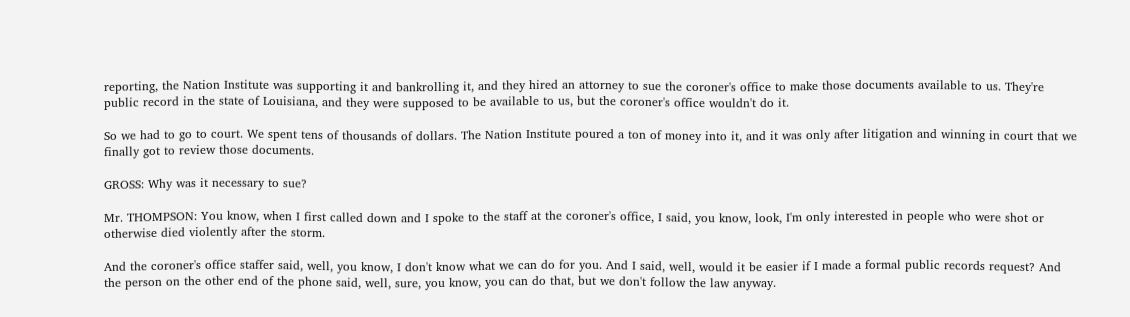reporting, the Nation Institute was supporting it and bankrolling it, and they hired an attorney to sue the coroner's office to make those documents available to us. They're public record in the state of Louisiana, and they were supposed to be available to us, but the coroner's office wouldn't do it.

So we had to go to court. We spent tens of thousands of dollars. The Nation Institute poured a ton of money into it, and it was only after litigation and winning in court that we finally got to review those documents.

GROSS: Why was it necessary to sue?

Mr. THOMPSON: You know, when I first called down and I spoke to the staff at the coroner's office, I said, you know, look, I'm only interested in people who were shot or otherwise died violently after the storm.

And the coroner's office staffer said, well, you know, I don't know what we can do for you. And I said, well, would it be easier if I made a formal public records request? And the person on the other end of the phone said, well, sure, you know, you can do that, but we don't follow the law anyway.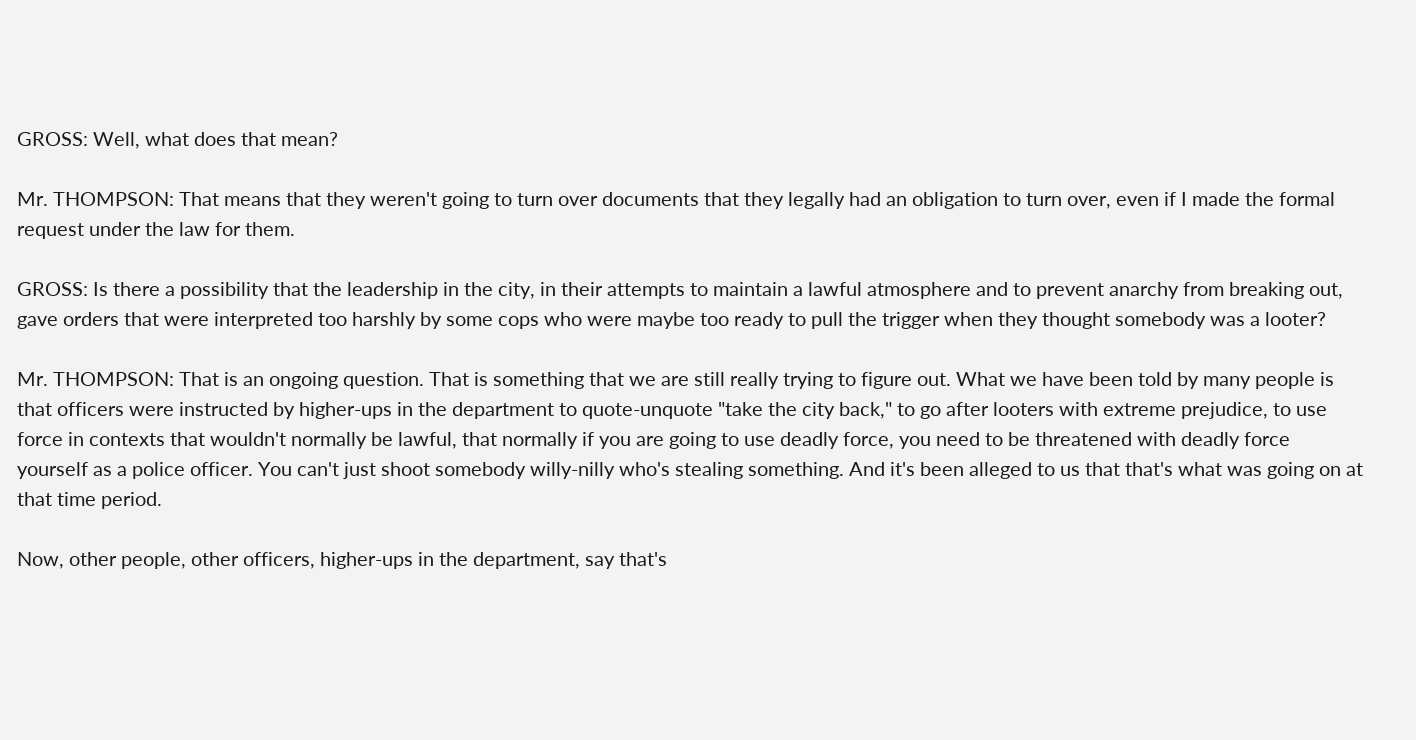GROSS: Well, what does that mean?

Mr. THOMPSON: That means that they weren't going to turn over documents that they legally had an obligation to turn over, even if I made the formal request under the law for them.

GROSS: Is there a possibility that the leadership in the city, in their attempts to maintain a lawful atmosphere and to prevent anarchy from breaking out, gave orders that were interpreted too harshly by some cops who were maybe too ready to pull the trigger when they thought somebody was a looter?

Mr. THOMPSON: That is an ongoing question. That is something that we are still really trying to figure out. What we have been told by many people is that officers were instructed by higher-ups in the department to quote-unquote "take the city back," to go after looters with extreme prejudice, to use force in contexts that wouldn't normally be lawful, that normally if you are going to use deadly force, you need to be threatened with deadly force yourself as a police officer. You can't just shoot somebody willy-nilly who's stealing something. And it's been alleged to us that that's what was going on at that time period.

Now, other people, other officers, higher-ups in the department, say that's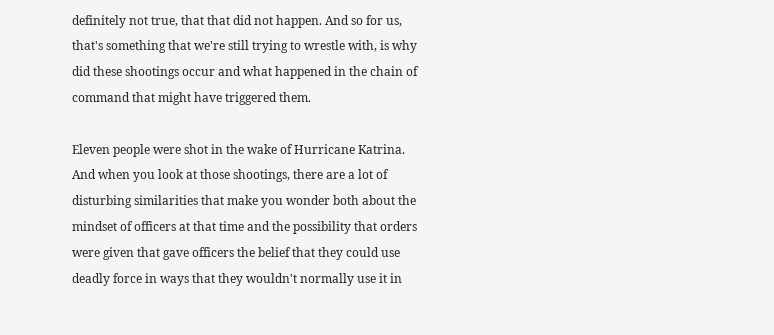definitely not true, that that did not happen. And so for us, that's something that we're still trying to wrestle with, is why did these shootings occur and what happened in the chain of command that might have triggered them.

Eleven people were shot in the wake of Hurricane Katrina. And when you look at those shootings, there are a lot of disturbing similarities that make you wonder both about the mindset of officers at that time and the possibility that orders were given that gave officers the belief that they could use deadly force in ways that they wouldn't normally use it in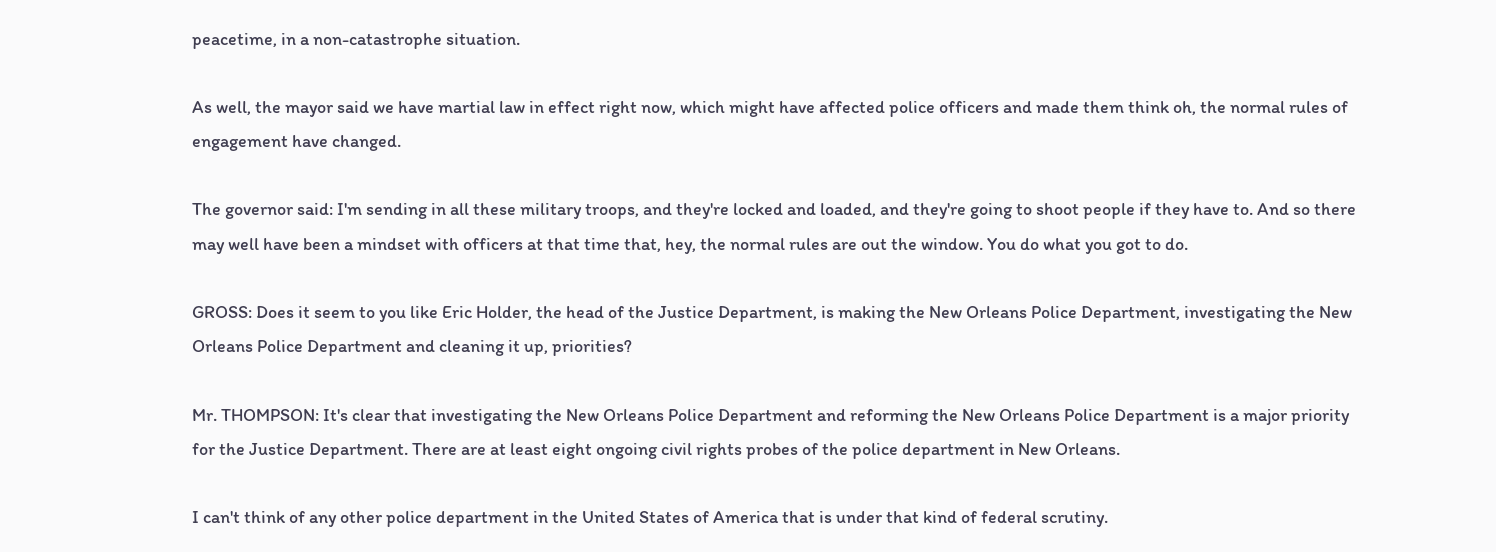peacetime, in a non-catastrophe situation.

As well, the mayor said we have martial law in effect right now, which might have affected police officers and made them think oh, the normal rules of engagement have changed.

The governor said: I'm sending in all these military troops, and they're locked and loaded, and they're going to shoot people if they have to. And so there may well have been a mindset with officers at that time that, hey, the normal rules are out the window. You do what you got to do.

GROSS: Does it seem to you like Eric Holder, the head of the Justice Department, is making the New Orleans Police Department, investigating the New Orleans Police Department and cleaning it up, priorities?

Mr. THOMPSON: It's clear that investigating the New Orleans Police Department and reforming the New Orleans Police Department is a major priority for the Justice Department. There are at least eight ongoing civil rights probes of the police department in New Orleans.

I can't think of any other police department in the United States of America that is under that kind of federal scrutiny.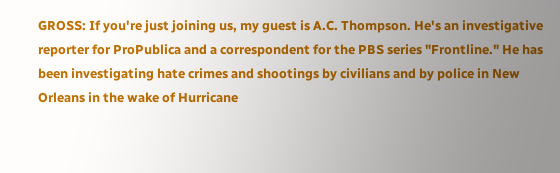GROSS: If you're just joining us, my guest is A.C. Thompson. He's an investigative reporter for ProPublica and a correspondent for the PBS series "Frontline." He has been investigating hate crimes and shootings by civilians and by police in New Orleans in the wake of Hurricane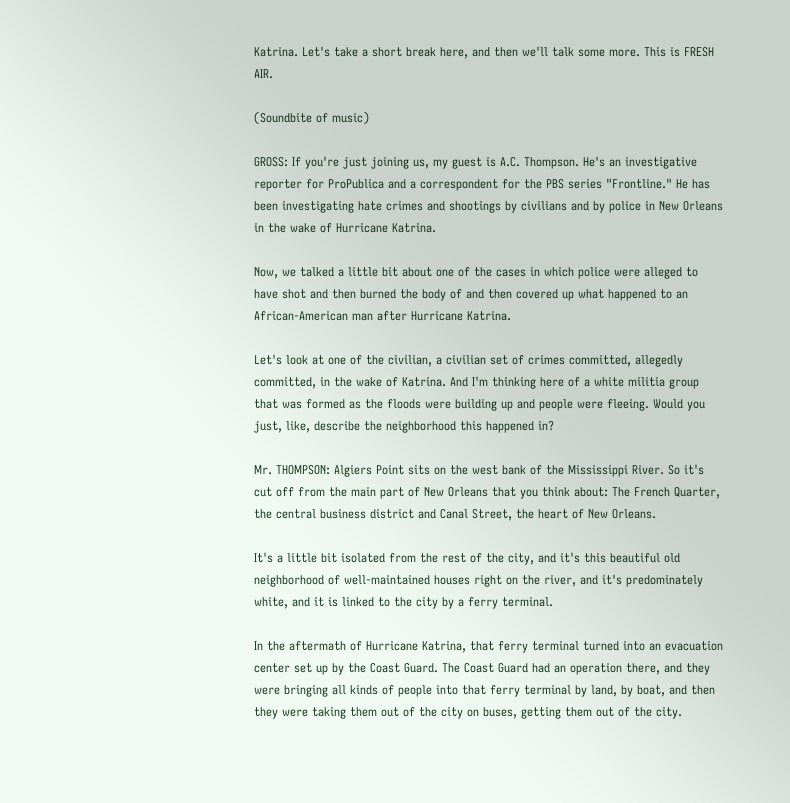Katrina. Let's take a short break here, and then we'll talk some more. This is FRESH AIR.

(Soundbite of music)

GROSS: If you're just joining us, my guest is A.C. Thompson. He's an investigative reporter for ProPublica and a correspondent for the PBS series "Frontline." He has been investigating hate crimes and shootings by civilians and by police in New Orleans in the wake of Hurricane Katrina.

Now, we talked a little bit about one of the cases in which police were alleged to have shot and then burned the body of and then covered up what happened to an African-American man after Hurricane Katrina.

Let's look at one of the civilian, a civilian set of crimes committed, allegedly committed, in the wake of Katrina. And I'm thinking here of a white militia group that was formed as the floods were building up and people were fleeing. Would you just, like, describe the neighborhood this happened in?

Mr. THOMPSON: Algiers Point sits on the west bank of the Mississippi River. So it's cut off from the main part of New Orleans that you think about: The French Quarter, the central business district and Canal Street, the heart of New Orleans.

It's a little bit isolated from the rest of the city, and it's this beautiful old neighborhood of well-maintained houses right on the river, and it's predominately white, and it is linked to the city by a ferry terminal.

In the aftermath of Hurricane Katrina, that ferry terminal turned into an evacuation center set up by the Coast Guard. The Coast Guard had an operation there, and they were bringing all kinds of people into that ferry terminal by land, by boat, and then they were taking them out of the city on buses, getting them out of the city.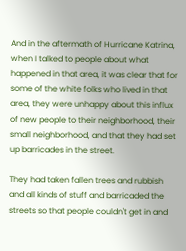And in the aftermath of Hurricane Katrina, when I talked to people about what happened in that area, it was clear that for some of the white folks who lived in that area, they were unhappy about this influx of new people to their neighborhood, their small neighborhood, and that they had set up barricades in the street.

They had taken fallen trees and rubbish and all kinds of stuff and barricaded the streets so that people couldn't get in and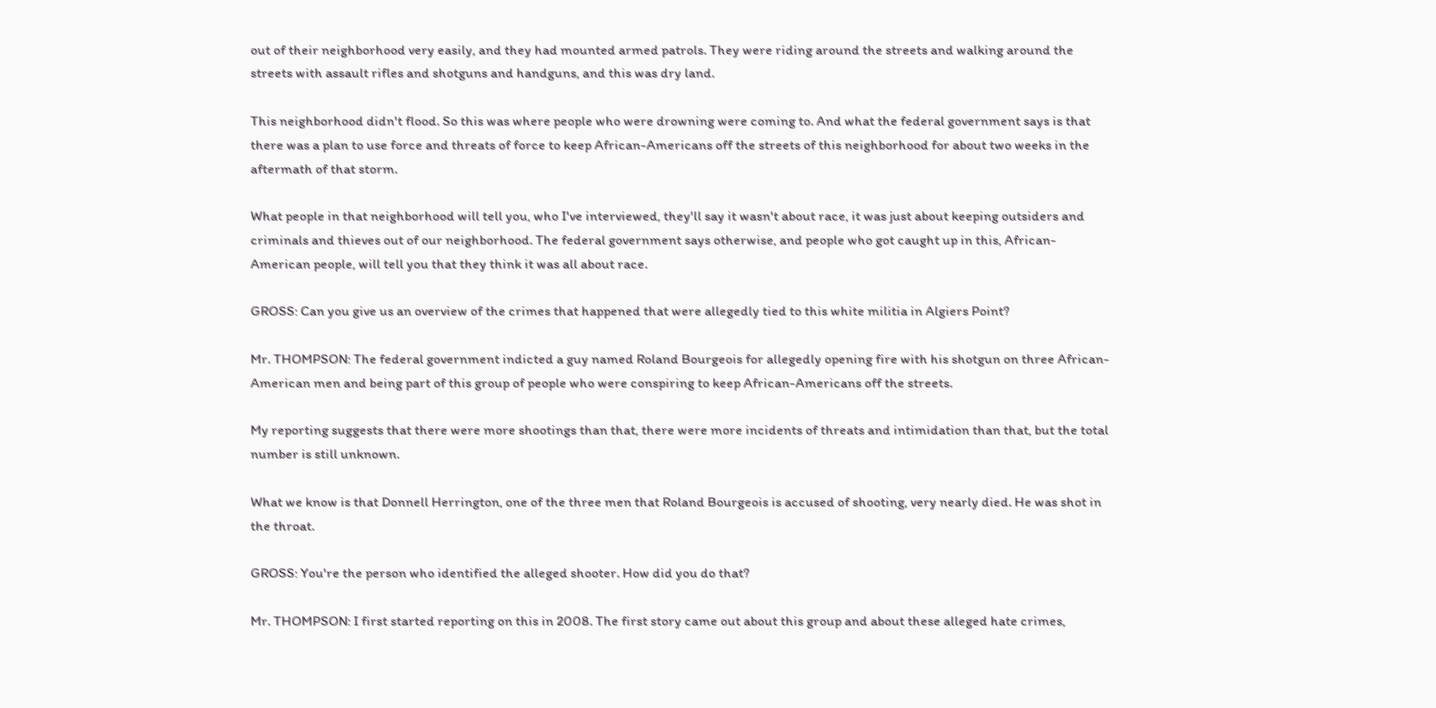out of their neighborhood very easily, and they had mounted armed patrols. They were riding around the streets and walking around the streets with assault rifles and shotguns and handguns, and this was dry land.

This neighborhood didn't flood. So this was where people who were drowning were coming to. And what the federal government says is that there was a plan to use force and threats of force to keep African-Americans off the streets of this neighborhood for about two weeks in the aftermath of that storm.

What people in that neighborhood will tell you, who I've interviewed, they'll say it wasn't about race, it was just about keeping outsiders and criminals and thieves out of our neighborhood. The federal government says otherwise, and people who got caught up in this, African-American people, will tell you that they think it was all about race.

GROSS: Can you give us an overview of the crimes that happened that were allegedly tied to this white militia in Algiers Point?

Mr. THOMPSON: The federal government indicted a guy named Roland Bourgeois for allegedly opening fire with his shotgun on three African-American men and being part of this group of people who were conspiring to keep African-Americans off the streets.

My reporting suggests that there were more shootings than that, there were more incidents of threats and intimidation than that, but the total number is still unknown.

What we know is that Donnell Herrington, one of the three men that Roland Bourgeois is accused of shooting, very nearly died. He was shot in the throat.

GROSS: You're the person who identified the alleged shooter. How did you do that?

Mr. THOMPSON: I first started reporting on this in 2008. The first story came out about this group and about these alleged hate crimes,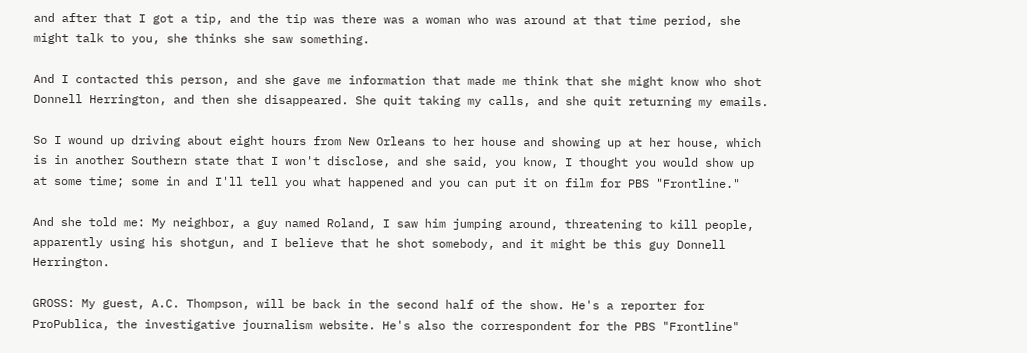and after that I got a tip, and the tip was there was a woman who was around at that time period, she might talk to you, she thinks she saw something.

And I contacted this person, and she gave me information that made me think that she might know who shot Donnell Herrington, and then she disappeared. She quit taking my calls, and she quit returning my emails.

So I wound up driving about eight hours from New Orleans to her house and showing up at her house, which is in another Southern state that I won't disclose, and she said, you know, I thought you would show up at some time; some in and I'll tell you what happened and you can put it on film for PBS "Frontline."

And she told me: My neighbor, a guy named Roland, I saw him jumping around, threatening to kill people, apparently using his shotgun, and I believe that he shot somebody, and it might be this guy Donnell Herrington.

GROSS: My guest, A.C. Thompson, will be back in the second half of the show. He's a reporter for ProPublica, the investigative journalism website. He's also the correspondent for the PBS "Frontline"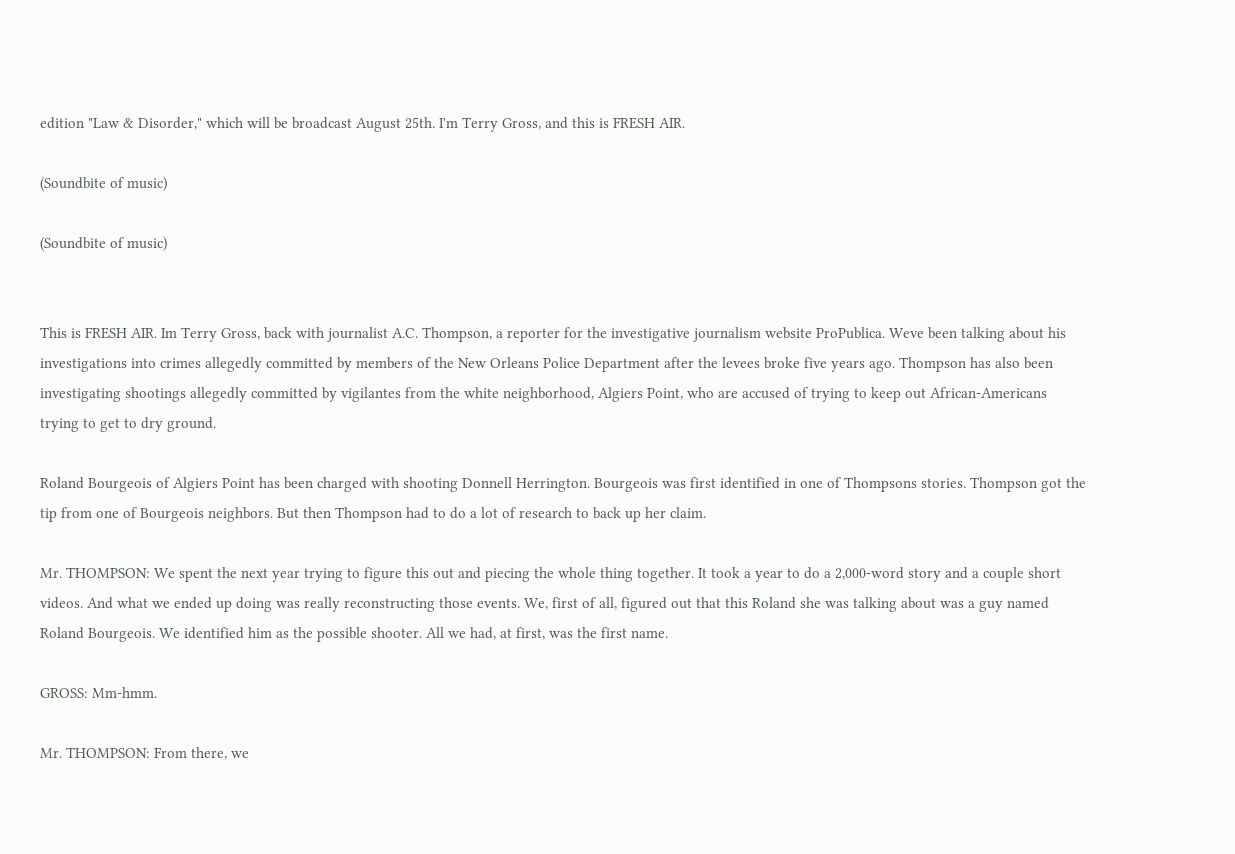edition "Law & Disorder," which will be broadcast August 25th. I'm Terry Gross, and this is FRESH AIR.

(Soundbite of music)

(Soundbite of music)


This is FRESH AIR. Im Terry Gross, back with journalist A.C. Thompson, a reporter for the investigative journalism website ProPublica. Weve been talking about his investigations into crimes allegedly committed by members of the New Orleans Police Department after the levees broke five years ago. Thompson has also been investigating shootings allegedly committed by vigilantes from the white neighborhood, Algiers Point, who are accused of trying to keep out African-Americans trying to get to dry ground.

Roland Bourgeois of Algiers Point has been charged with shooting Donnell Herrington. Bourgeois was first identified in one of Thompsons stories. Thompson got the tip from one of Bourgeois neighbors. But then Thompson had to do a lot of research to back up her claim.

Mr. THOMPSON: We spent the next year trying to figure this out and piecing the whole thing together. It took a year to do a 2,000-word story and a couple short videos. And what we ended up doing was really reconstructing those events. We, first of all, figured out that this Roland she was talking about was a guy named Roland Bourgeois. We identified him as the possible shooter. All we had, at first, was the first name.

GROSS: Mm-hmm.

Mr. THOMPSON: From there, we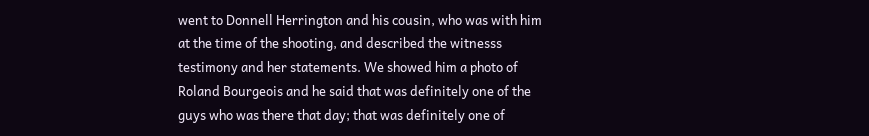went to Donnell Herrington and his cousin, who was with him at the time of the shooting, and described the witnesss testimony and her statements. We showed him a photo of Roland Bourgeois and he said that was definitely one of the guys who was there that day; that was definitely one of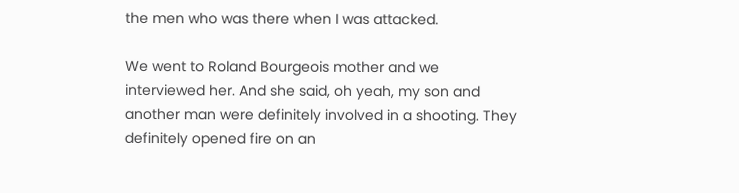the men who was there when I was attacked.

We went to Roland Bourgeois mother and we interviewed her. And she said, oh yeah, my son and another man were definitely involved in a shooting. They definitely opened fire on an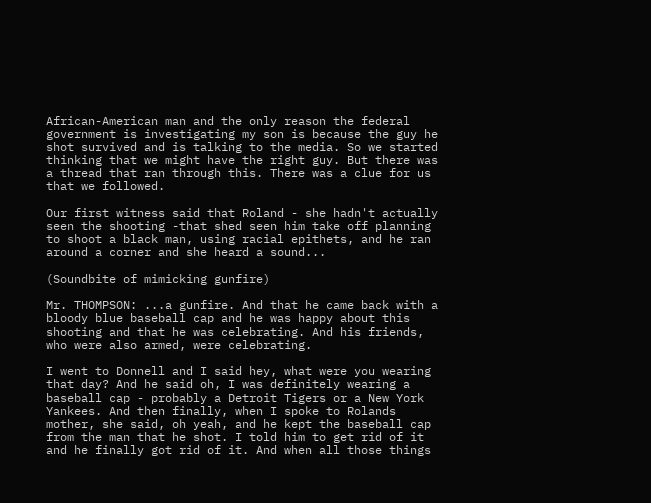African-American man and the only reason the federal government is investigating my son is because the guy he shot survived and is talking to the media. So we started thinking that we might have the right guy. But there was a thread that ran through this. There was a clue for us that we followed.

Our first witness said that Roland - she hadn't actually seen the shooting -that shed seen him take off planning to shoot a black man, using racial epithets, and he ran around a corner and she heard a sound...

(Soundbite of mimicking gunfire)

Mr. THOMPSON: ...a gunfire. And that he came back with a bloody blue baseball cap and he was happy about this shooting and that he was celebrating. And his friends, who were also armed, were celebrating.

I went to Donnell and I said hey, what were you wearing that day? And he said oh, I was definitely wearing a baseball cap - probably a Detroit Tigers or a New York Yankees. And then finally, when I spoke to Rolands mother, she said, oh yeah, and he kept the baseball cap from the man that he shot. I told him to get rid of it and he finally got rid of it. And when all those things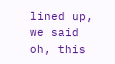lined up, we said oh, this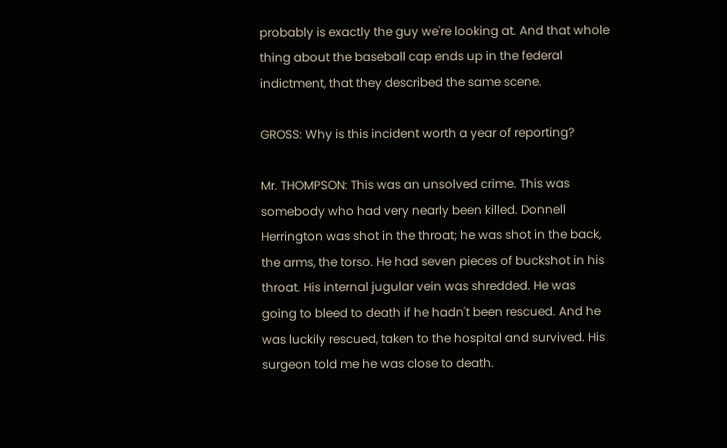probably is exactly the guy we're looking at. And that whole thing about the baseball cap ends up in the federal indictment, that they described the same scene.

GROSS: Why is this incident worth a year of reporting?

Mr. THOMPSON: This was an unsolved crime. This was somebody who had very nearly been killed. Donnell Herrington was shot in the throat; he was shot in the back, the arms, the torso. He had seven pieces of buckshot in his throat. His internal jugular vein was shredded. He was going to bleed to death if he hadn't been rescued. And he was luckily rescued, taken to the hospital and survived. His surgeon told me he was close to death.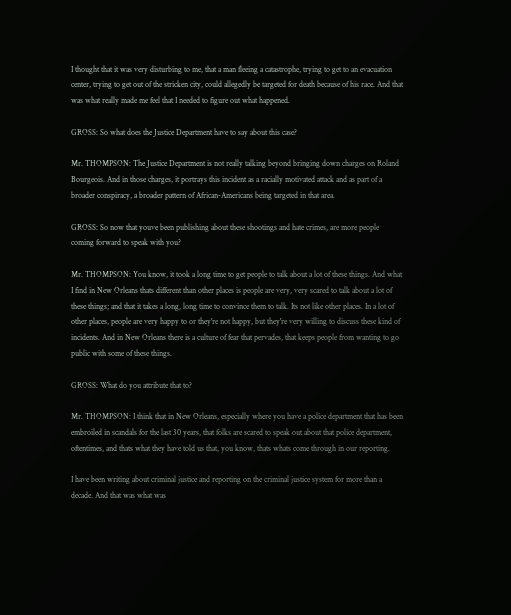I thought that it was very disturbing to me, that a man fleeing a catastrophe, trying to get to an evacuation center, trying to get out of the stricken city, could allegedly be targeted for death because of his race. And that was what really made me feel that I needed to figure out what happened.

GROSS: So what does the Justice Department have to say about this case?

Mr. THOMPSON: The Justice Department is not really talking beyond bringing down charges on Roland Bourgeois. And in those charges, it portrays this incident as a racially motivated attack and as part of a broader conspiracy, a broader pattern of African-Americans being targeted in that area.

GROSS: So now that youve been publishing about these shootings and hate crimes, are more people coming forward to speak with you?

Mr. THOMPSON: You know, it took a long time to get people to talk about a lot of these things. And what I find in New Orleans thats different than other places is people are very, very scared to talk about a lot of these things; and that it takes a long, long time to convince them to talk. Its not like other places. In a lot of other places, people are very happy to or they're not happy, but they're very willing to discuss these kind of incidents. And in New Orleans there is a culture of fear that pervades, that keeps people from wanting to go public with some of these things.

GROSS: What do you attribute that to?

Mr. THOMPSON: I think that in New Orleans, especially where you have a police department that has been embroiled in scandals for the last 30 years, that folks are scared to speak out about that police department, oftentimes, and thats what they have told us that, you know, thats whats come through in our reporting.

I have been writing about criminal justice and reporting on the criminal justice system for more than a decade. And that was what was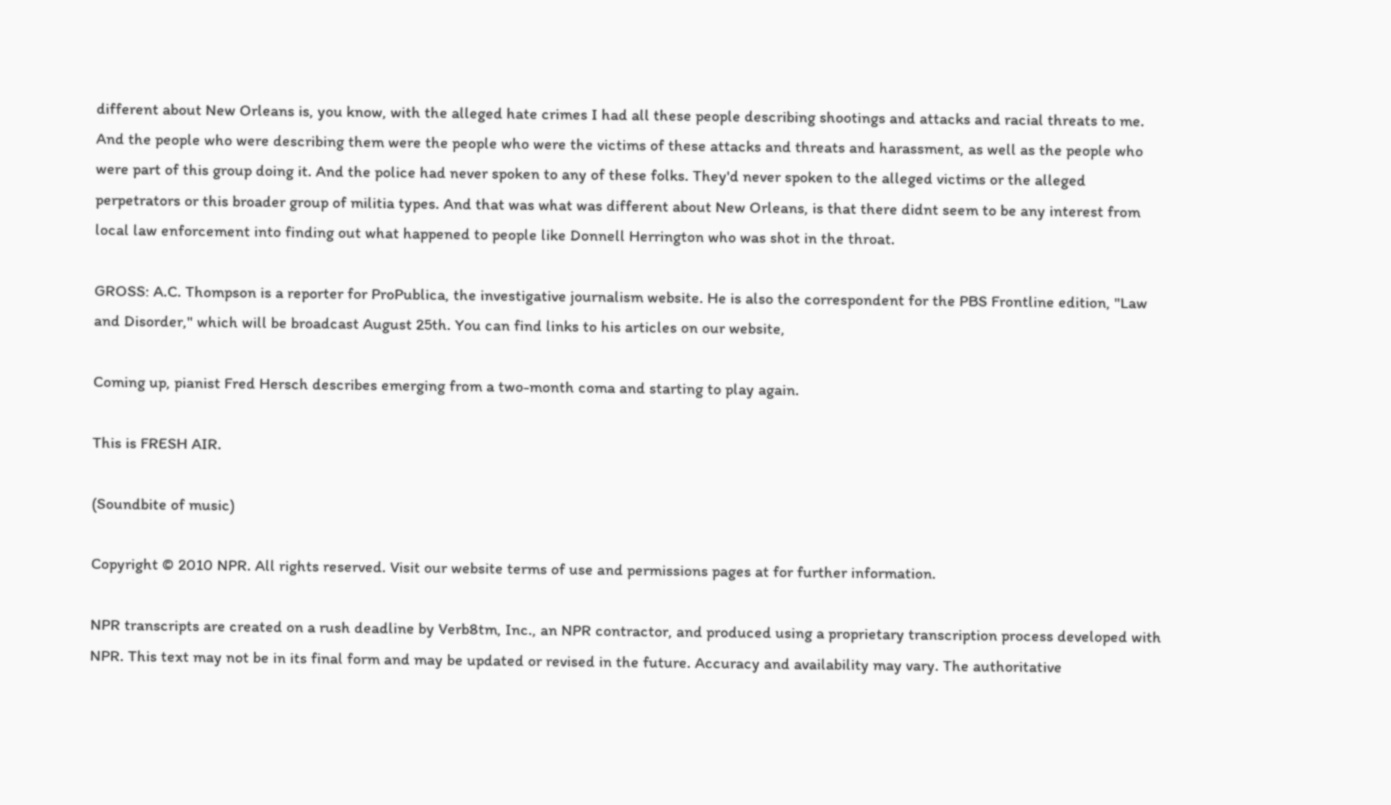different about New Orleans is, you know, with the alleged hate crimes I had all these people describing shootings and attacks and racial threats to me. And the people who were describing them were the people who were the victims of these attacks and threats and harassment, as well as the people who were part of this group doing it. And the police had never spoken to any of these folks. They'd never spoken to the alleged victims or the alleged perpetrators or this broader group of militia types. And that was what was different about New Orleans, is that there didnt seem to be any interest from local law enforcement into finding out what happened to people like Donnell Herrington who was shot in the throat.

GROSS: A.C. Thompson is a reporter for ProPublica, the investigative journalism website. He is also the correspondent for the PBS Frontline edition, "Law and Disorder," which will be broadcast August 25th. You can find links to his articles on our website,

Coming up, pianist Fred Hersch describes emerging from a two-month coma and starting to play again.

This is FRESH AIR.

(Soundbite of music)

Copyright © 2010 NPR. All rights reserved. Visit our website terms of use and permissions pages at for further information.

NPR transcripts are created on a rush deadline by Verb8tm, Inc., an NPR contractor, and produced using a proprietary transcription process developed with NPR. This text may not be in its final form and may be updated or revised in the future. Accuracy and availability may vary. The authoritative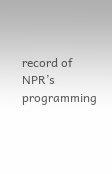record of NPR’s programming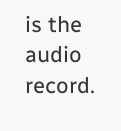is the audio record.